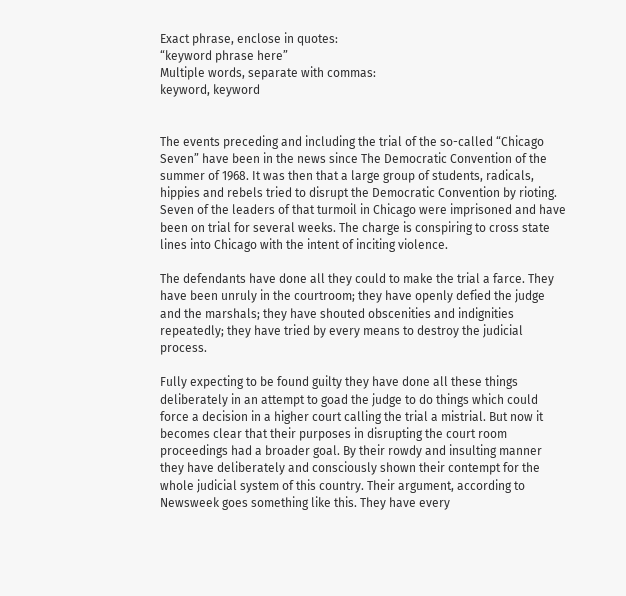Exact phrase, enclose in quotes:
“keyword phrase here”
Multiple words, separate with commas:
keyword, keyword


The events preceding and including the trial of the so-called “Chicago Seven” have been in the news since The Democratic Convention of the summer of 1968. It was then that a large group of students, radicals, hippies and rebels tried to disrupt the Democratic Convention by rioting. Seven of the leaders of that turmoil in Chicago were imprisoned and have been on trial for several weeks. The charge is conspiring to cross state lines into Chicago with the intent of inciting violence.

The defendants have done all they could to make the trial a farce. They have been unruly in the courtroom; they have openly defied the judge and the marshals; they have shouted obscenities and indignities repeatedly; they have tried by every means to destroy the judicial process.

Fully expecting to be found guilty they have done all these things deliberately in an attempt to goad the judge to do things which could force a decision in a higher court calling the trial a mistrial. But now it becomes clear that their purposes in disrupting the court room proceedings had a broader goal. By their rowdy and insulting manner they have deliberately and consciously shown their contempt for the whole judicial system of this country. Their argument, according to Newsweek goes something like this. They have every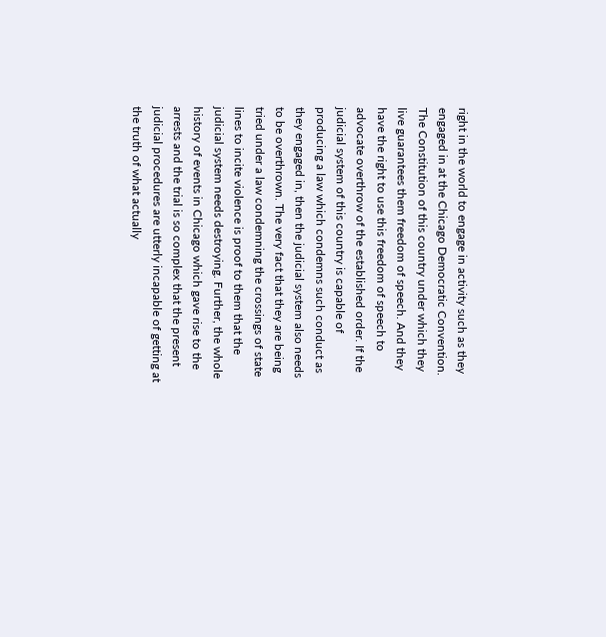right in the world to engage in activity such as they engaged in at the Chicago Democratic Convention. The Constitution of this country under which they live guarantees them freedom of speech. And they have the right to use this freedom of speech to advocate overthrow of the established order. If the judicial system of this country is capable of producing a law which condemns such conduct as they engaged in, then the judicial system also needs to be overthrown. The very fact that they are being tried under a law condemning the crossings of state lines to incite violence is proof to them that the judicial system needs destroying. Further, the whole history of events in Chicago which gave rise to the arrests and the trial is so complex that the present judicial procedures are utterly incapable of getting at the truth of what actually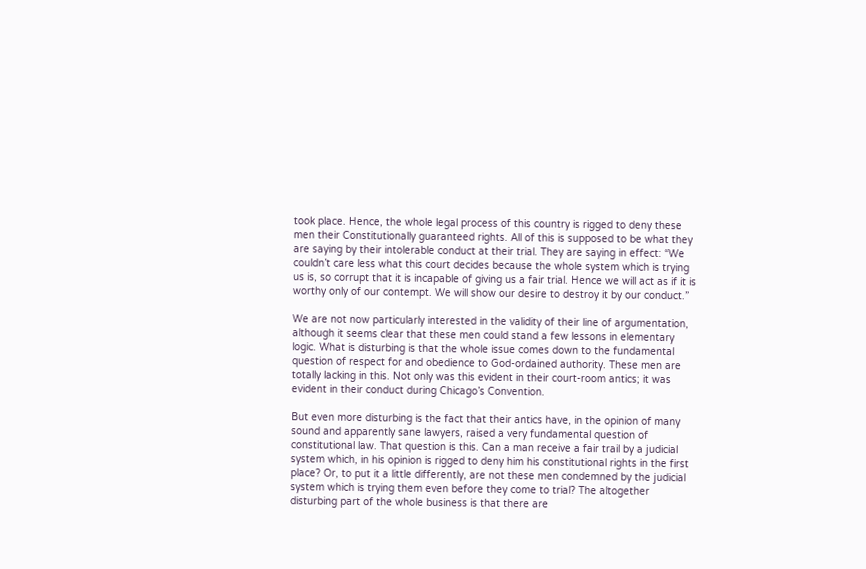took place. Hence, the whole legal process of this country is rigged to deny these men their Constitutionally guaranteed rights. All of this is supposed to be what they are saying by their intolerable conduct at their trial. They are saying in effect: “We couldn’t care less what this court decides because the whole system which is trying us is, so corrupt that it is incapable of giving us a fair trial. Hence we will act as if it is worthy only of our contempt. We will show our desire to destroy it by our conduct.”

We are not now particularly interested in the validity of their line of argumentation, although it seems clear that these men could stand a few lessons in elementary logic. What is disturbing is that the whole issue comes down to the fundamental question of respect for and obedience to God-ordained authority. These men are totally lacking in this. Not only was this evident in their court-room antics; it was evident in their conduct during Chicago’s Convention.

But even more disturbing is the fact that their antics have, in the opinion of many sound and apparently sane lawyers, raised a very fundamental question of constitutional law. That question is this. Can a man receive a fair trail by a judicial system which, in his opinion is rigged to deny him his constitutional rights in the first place? Or, to put it a little differently, are not these men condemned by the judicial system which is trying them even before they come to trial? The altogether disturbing part of the whole business is that there are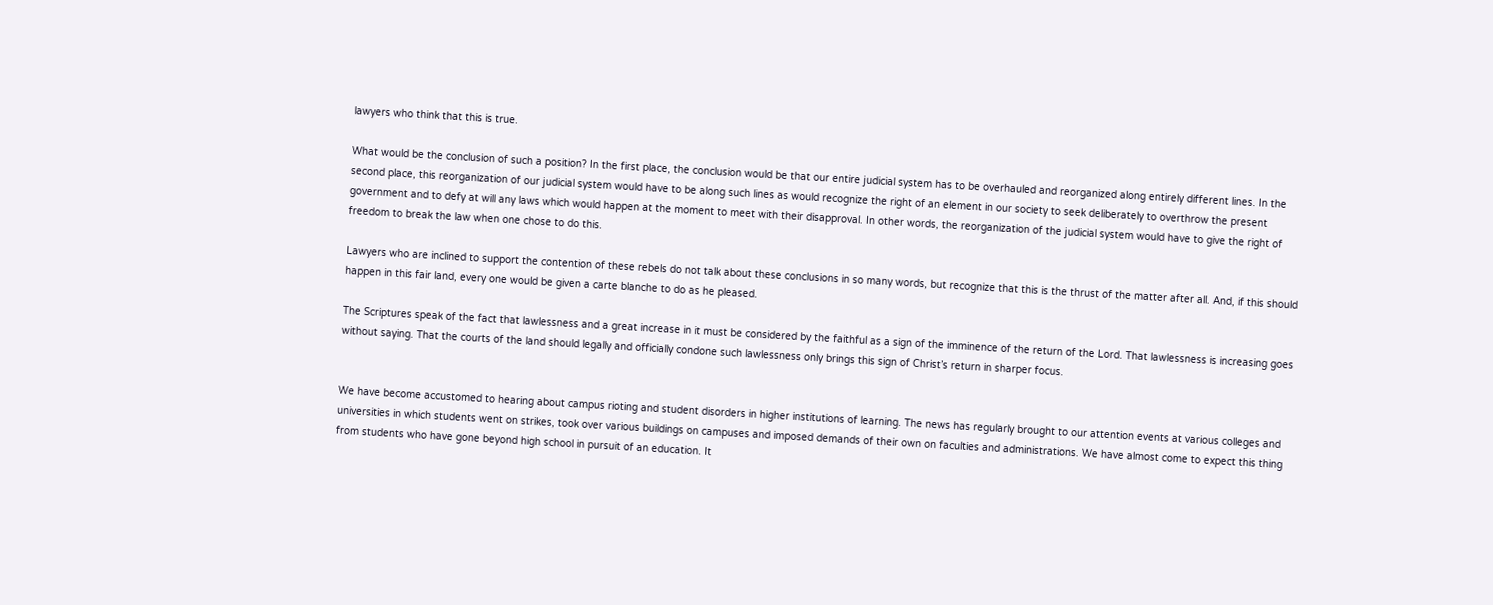lawyers who think that this is true.

What would be the conclusion of such a position? In the first place, the conclusion would be that our entire judicial system has to be overhauled and reorganized along entirely different lines. In the second place, this reorganization of our judicial system would have to be along such lines as would recognize the right of an element in our society to seek deliberately to overthrow the present government and to defy at will any laws which would happen at the moment to meet with their disapproval. In other words, the reorganization of the judicial system would have to give the right of freedom to break the law when one chose to do this.

Lawyers who are inclined to support the contention of these rebels do not talk about these conclusions in so many words, but recognize that this is the thrust of the matter after all. And, if this should happen in this fair land, every one would be given a carte blanche to do as he pleased.

The Scriptures speak of the fact that lawlessness and a great increase in it must be considered by the faithful as a sign of the imminence of the return of the Lord. That lawlessness is increasing goes without saying. That the courts of the land should legally and officially condone such lawlessness only brings this sign of Christ’s return in sharper focus.


We have become accustomed to hearing about campus rioting and student disorders in higher institutions of learning. The news has regularly brought to our attention events at various colleges and universities in which students went on strikes, took over various buildings on campuses and imposed demands of their own on faculties and administrations. We have almost come to expect this thing from students who have gone beyond high school in pursuit of an education. It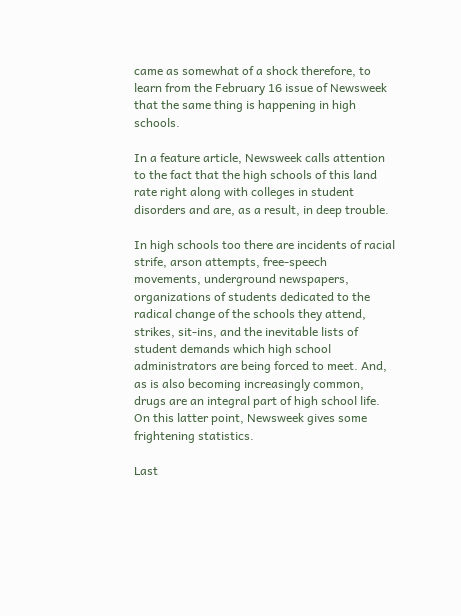came as somewhat of a shock therefore, to learn from the February 16 issue of Newsweek that the same thing is happening in high schools.

In a feature article, Newsweek calls attention to the fact that the high schools of this land rate right along with colleges in student disorders and are, as a result, in deep trouble.

In high schools too there are incidents of racial strife, arson attempts, free-speech movements, underground newspapers, organizations of students dedicated to the radical change of the schools they attend, strikes, sit-ins, and the inevitable lists of student demands which high school administrators are being forced to meet. And, as is also becoming increasingly common, drugs are an integral part of high school life. On this latter point, Newsweek gives some frightening statistics.

Last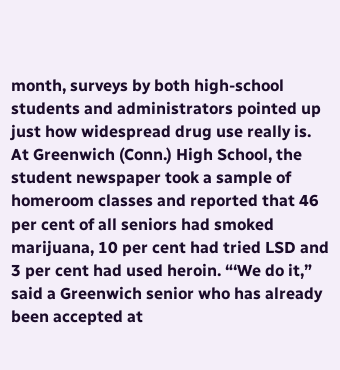month, surveys by both high-school students and administrators pointed up just how widespread drug use really is. At Greenwich (Conn.) High School, the student newspaper took a sample of homeroom classes and reported that 46 per cent of all seniors had smoked marijuana, 10 per cent had tried LSD and 3 per cent had used heroin. “‘We do it,” said a Greenwich senior who has already been accepted at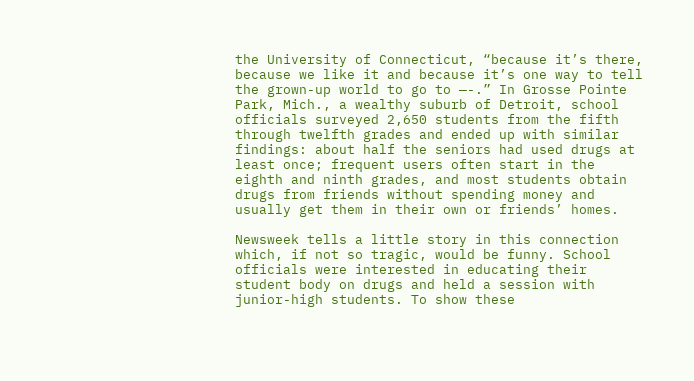the University of Connecticut, “because it’s there, because we like it and because it’s one way to tell the grown-up world to go to —-.” In Grosse Pointe Park, Mich., a wealthy suburb of Detroit, school officials surveyed 2,650 students from the fifth through twelfth grades and ended up with similar findings: about half the seniors had used drugs at least once; frequent users often start in the eighth and ninth grades, and most students obtain drugs from friends without spending money and usually get them in their own or friends’ homes.

Newsweek tells a little story in this connection which, if not so tragic, would be funny. School officials were interested in educating their student body on drugs and held a session with junior-high students. To show these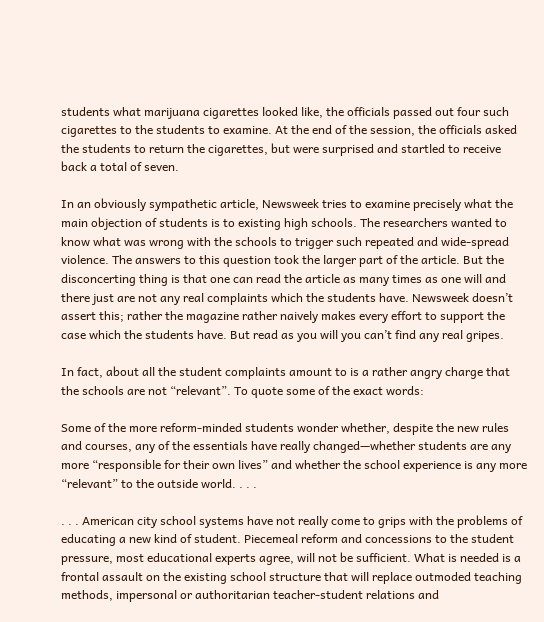students what marijuana cigarettes looked like, the officials passed out four such cigarettes to the students to examine. At the end of the session, the officials asked the students to return the cigarettes, but were surprised and startled to receive back a total of seven.

In an obviously sympathetic article, Newsweek tries to examine precisely what the main objection of students is to existing high schools. The researchers wanted to know what was wrong with the schools to trigger such repeated and wide-spread violence. The answers to this question took the larger part of the article. But the disconcerting thing is that one can read the article as many times as one will and there just are not any real complaints which the students have. Newsweek doesn’t assert this; rather the magazine rather naively makes every effort to support the case which the students have. But read as you will you can’t find any real gripes.

In fact, about all the student complaints amount to is a rather angry charge that the schools are not “relevant”. To quote some of the exact words:

Some of the more reform-minded students wonder whether, despite the new rules and courses, any of the essentials have really changed—whether students are any more “responsible for their own lives” and whether the school experience is any more “relevant” to the outside world. . . .

. . . American city school systems have not really come to grips with the problems of educating a new kind of student. Piecemeal reform and concessions to the student pressure, most educational experts agree, will not be sufficient. What is needed is a frontal assault on the existing school structure that will replace outmoded teaching methods, impersonal or authoritarian teacher-student relations and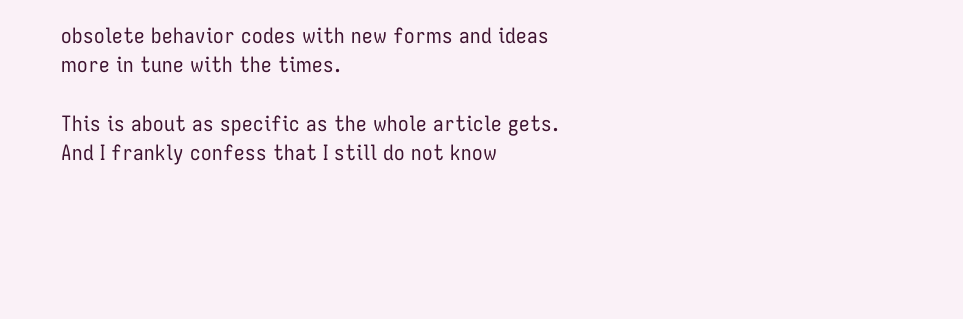obsolete behavior codes with new forms and ideas more in tune with the times.

This is about as specific as the whole article gets. And I frankly confess that I still do not know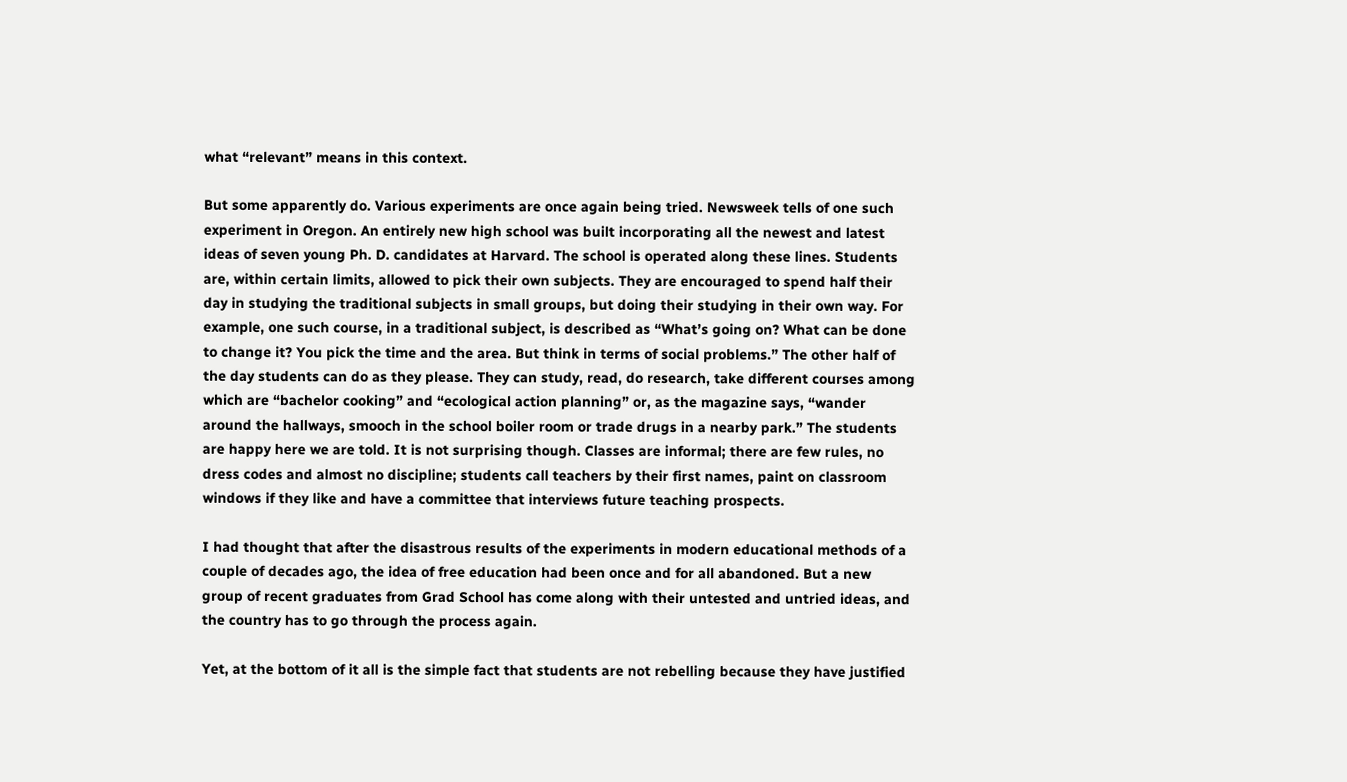what “relevant” means in this context.

But some apparently do. Various experiments are once again being tried. Newsweek tells of one such experiment in Oregon. An entirely new high school was built incorporating all the newest and latest ideas of seven young Ph. D. candidates at Harvard. The school is operated along these lines. Students are, within certain limits, allowed to pick their own subjects. They are encouraged to spend half their day in studying the traditional subjects in small groups, but doing their studying in their own way. For example, one such course, in a traditional subject, is described as “What’s going on? What can be done to change it? You pick the time and the area. But think in terms of social problems.” The other half of the day students can do as they please. They can study, read, do research, take different courses among which are “bachelor cooking” and “ecological action planning” or, as the magazine says, “wander around the hallways, smooch in the school boiler room or trade drugs in a nearby park.” The students are happy here we are told. It is not surprising though. Classes are informal; there are few rules, no dress codes and almost no discipline; students call teachers by their first names, paint on classroom windows if they like and have a committee that interviews future teaching prospects.

I had thought that after the disastrous results of the experiments in modern educational methods of a couple of decades ago, the idea of free education had been once and for all abandoned. But a new group of recent graduates from Grad School has come along with their untested and untried ideas, and the country has to go through the process again.

Yet, at the bottom of it all is the simple fact that students are not rebelling because they have justified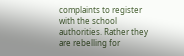complaints to register with the school authorities. Rather they are rebelling for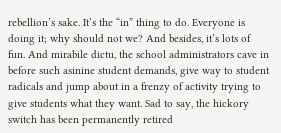rebellion’s sake. It’s the “in” thing to do. Everyone is doing it; why should not we? And besides, it’s lots of fun. And mirabile dictu, the school administrators cave in before such asinine student demands, give way to student radicals and jump about in a frenzy of activity trying to give students what they want. Sad to say, the hickory switch has been permanently retired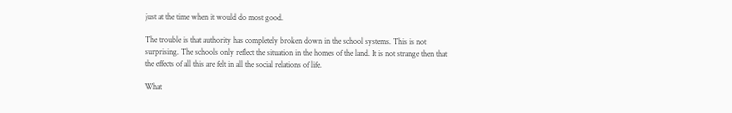just at the time when it would do most good.

The trouble is that authority has completely broken down in the school systems. This is not surprising. The schools only reflect the situation in the homes of the land. It is not strange then that the effects of all this are felt in all the social relations of life.

What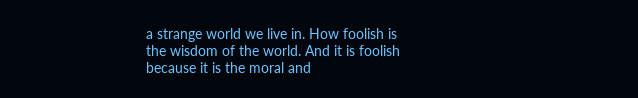a strange world we live in. How foolish is the wisdom of the world. And it is foolish because it is the moral and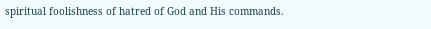spiritual foolishness of hatred of God and His commands.